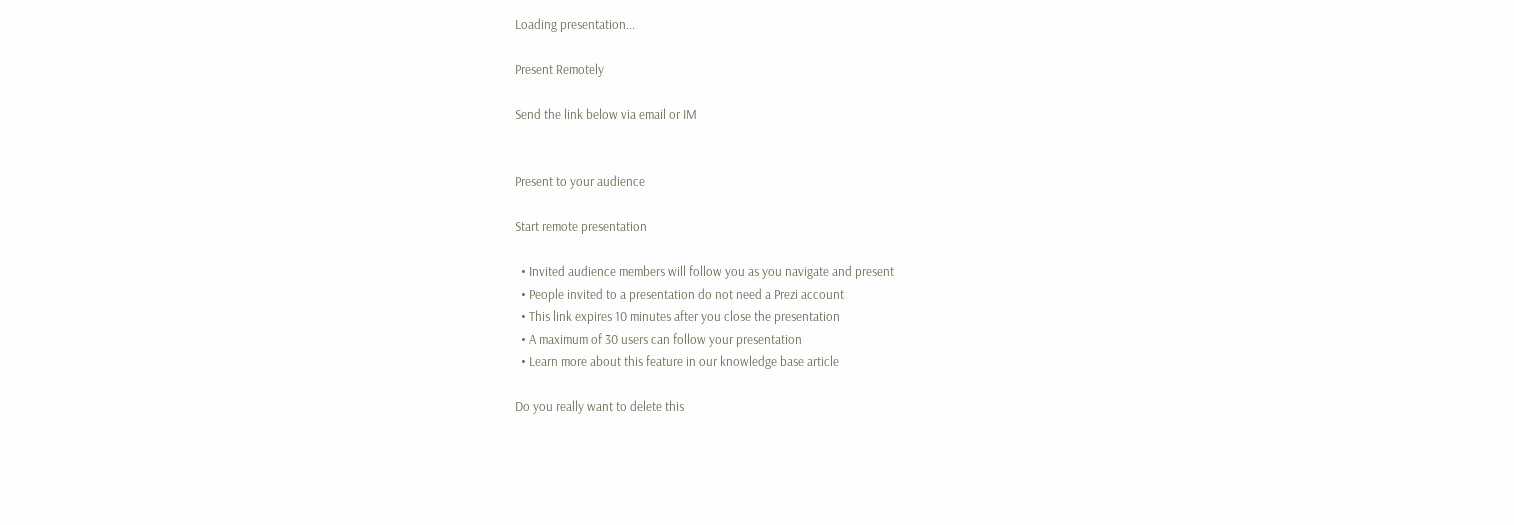Loading presentation...

Present Remotely

Send the link below via email or IM


Present to your audience

Start remote presentation

  • Invited audience members will follow you as you navigate and present
  • People invited to a presentation do not need a Prezi account
  • This link expires 10 minutes after you close the presentation
  • A maximum of 30 users can follow your presentation
  • Learn more about this feature in our knowledge base article

Do you really want to delete this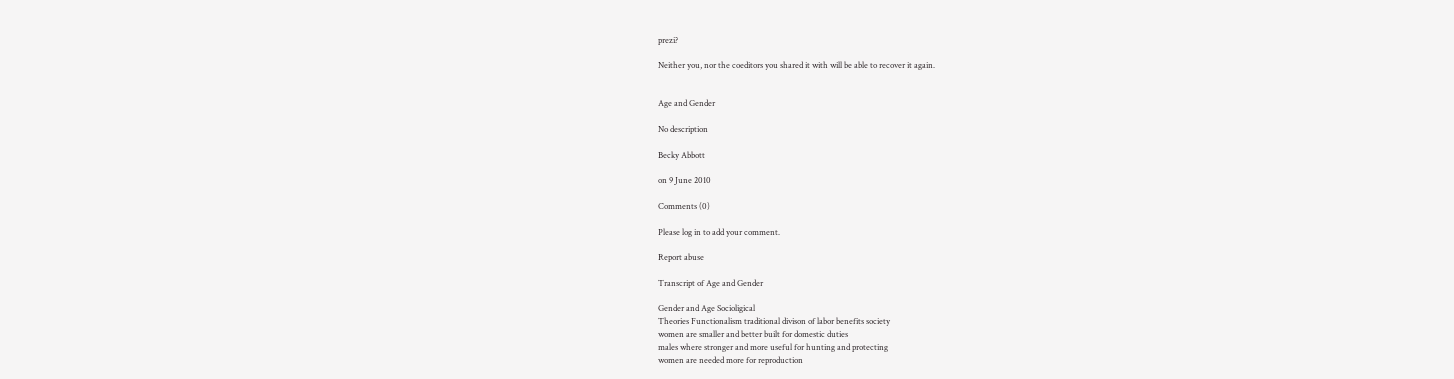prezi?

Neither you, nor the coeditors you shared it with will be able to recover it again.


Age and Gender

No description

Becky Abbott

on 9 June 2010

Comments (0)

Please log in to add your comment.

Report abuse

Transcript of Age and Gender

Gender and Age Socioligical
Theories Functionalism traditional divison of labor benefits society
women are smaller and better built for domestic duties
males where stronger and more useful for hunting and protecting
women are needed more for reproduction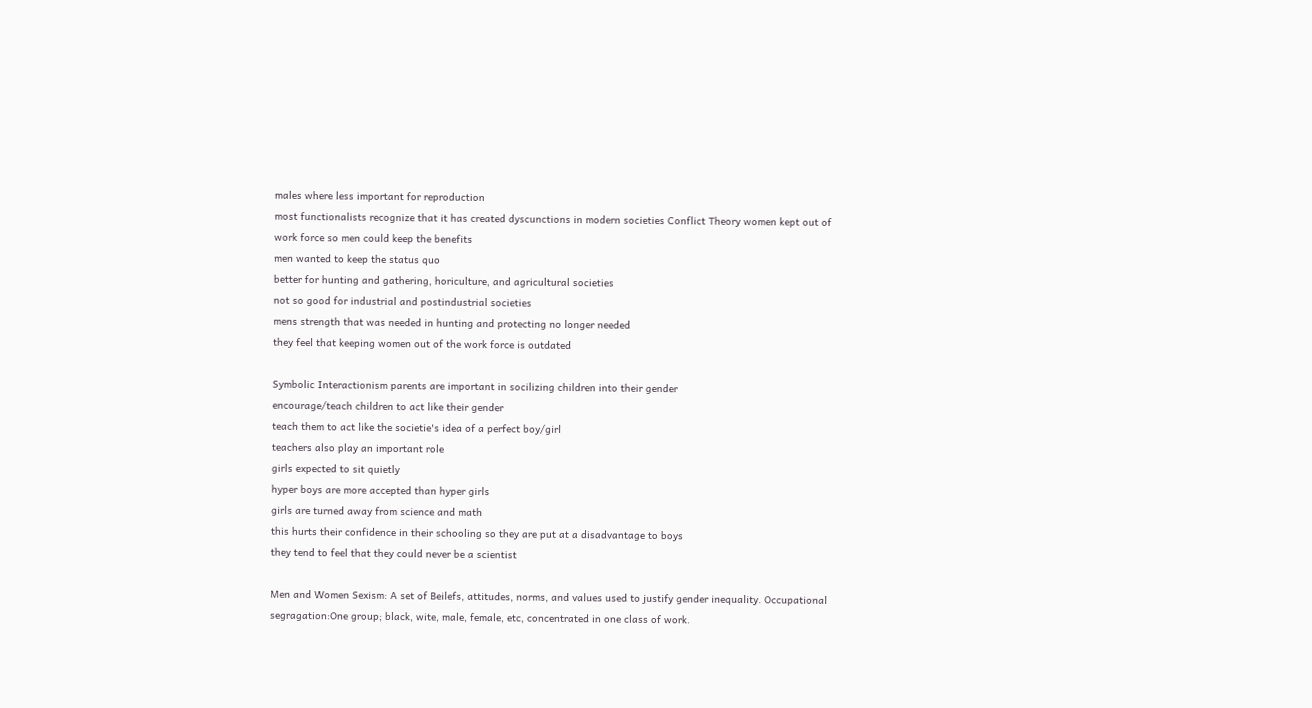males where less important for reproduction
most functionalists recognize that it has created dyscunctions in modern societies Conflict Theory women kept out of work force so men could keep the benefits
men wanted to keep the status quo
better for hunting and gathering, horiculture, and agricultural societies
not so good for industrial and postindustrial societies
mens strength that was needed in hunting and protecting no longer needed
they feel that keeping women out of the work force is outdated

Symbolic Interactionism parents are important in socilizing children into their gender
encourage/teach children to act like their gender
teach them to act like the societie's idea of a perfect boy/girl
teachers also play an important role
girls expected to sit quietly
hyper boys are more accepted than hyper girls
girls are turned away from science and math
this hurts their confidence in their schooling so they are put at a disadvantage to boys
they tend to feel that they could never be a scientist

Men and Women Sexism: A set of Beilefs, attitudes, norms, and values used to justify gender inequality. Occupational segragation:One group; black, wite, male, female, etc, concentrated in one class of work.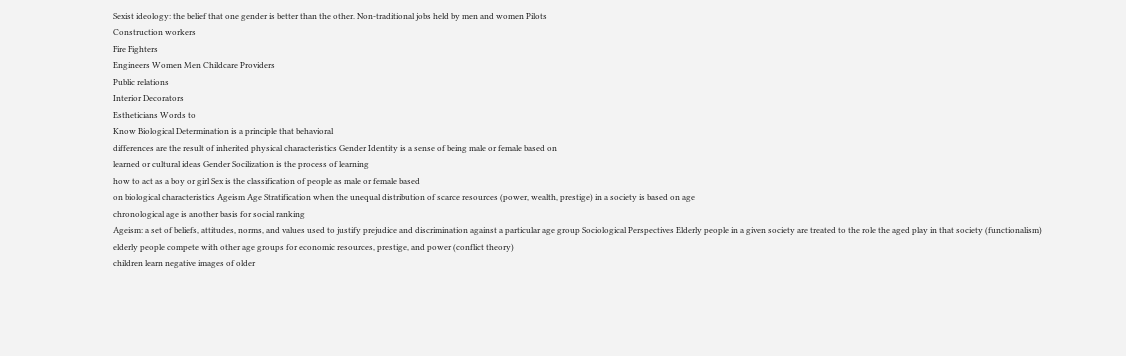Sexist ideology: the belief that one gender is better than the other. Non-traditional jobs held by men and women Pilots
Construction workers
Fire Fighters
Engineers Women Men Childcare Providers
Public relations
Interior Decorators
Estheticians Words to
Know Biological Determination is a principle that behavioral
differences are the result of inherited physical characteristics Gender Identity is a sense of being male or female based on
learned or cultural ideas Gender Socilization is the process of learning
how to act as a boy or girl Sex is the classification of people as male or female based
on biological characteristics Ageism Age Stratification when the unequal distribution of scarce resources (power, wealth, prestige) in a society is based on age
chronological age is another basis for social ranking
Ageism: a set of beliefs, attitudes, norms, and values used to justify prejudice and discrimination against a particular age group Sociological Perspectives Elderly people in a given society are treated to the role the aged play in that society (functionalism)
elderly people compete with other age groups for economic resources, prestige, and power (conflict theory)
children learn negative images of older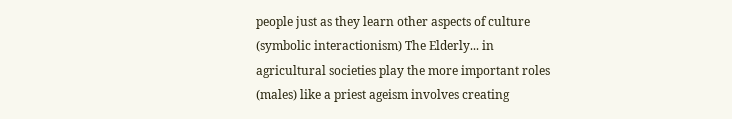people just as they learn other aspects of culture (symbolic interactionism) The Elderly... in agricultural societies play the more important roles (males) like a priest ageism involves creating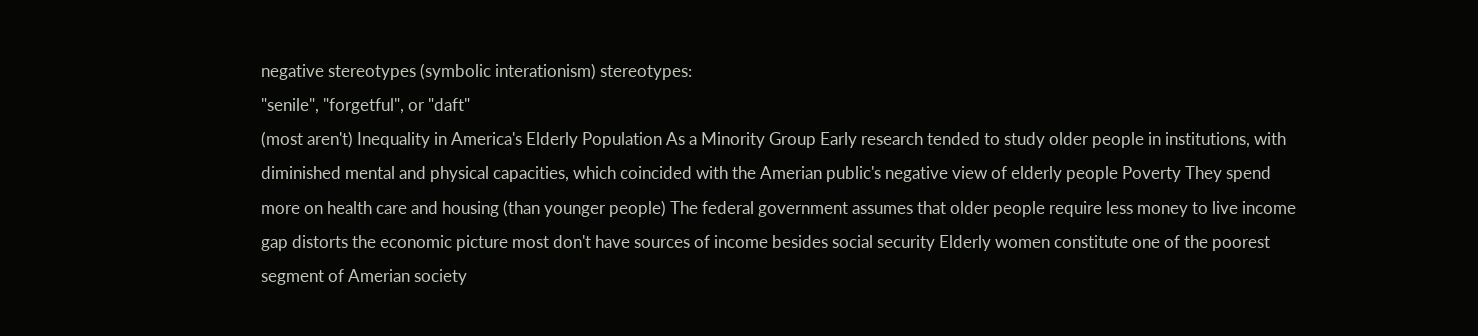negative stereotypes (symbolic interationism) stereotypes:
"senile", "forgetful", or "daft"
(most aren't) Inequality in America's Elderly Population As a Minority Group Early research tended to study older people in institutions, with diminished mental and physical capacities, which coincided with the Amerian public's negative view of elderly people Poverty They spend more on health care and housing (than younger people) The federal government assumes that older people require less money to live income gap distorts the economic picture most don't have sources of income besides social security Elderly women constitute one of the poorest segment of Amerian society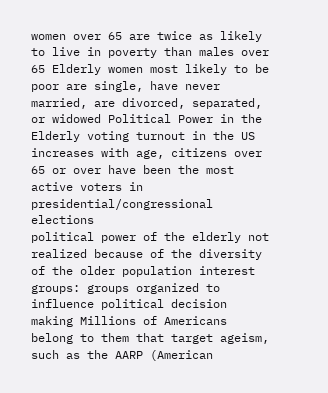women over 65 are twice as likely to live in poverty than males over 65 Elderly women most likely to be poor are single, have never married, are divorced, separated, or widowed Political Power in the Elderly voting turnout in the US increases with age, citizens over 65 or over have been the most active voters in presidential/congressional elections
political power of the elderly not realized because of the diversity of the older population interest groups: groups organized to influence political decision making Millions of Americans belong to them that target ageism, such as the AARP (American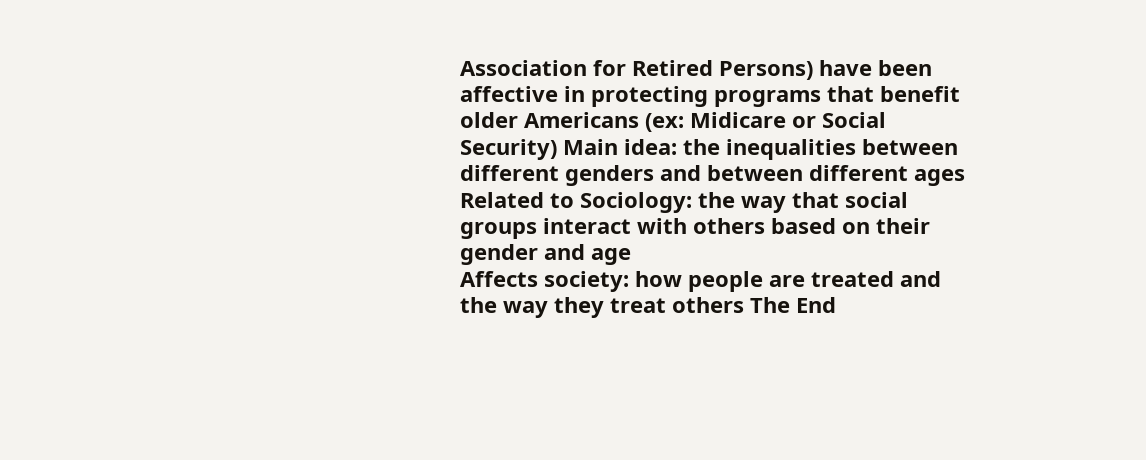Association for Retired Persons) have been affective in protecting programs that benefit older Americans (ex: Midicare or Social Security) Main idea: the inequalities between different genders and between different ages
Related to Sociology: the way that social groups interact with others based on their gender and age
Affects society: how people are treated and the way they treat others The End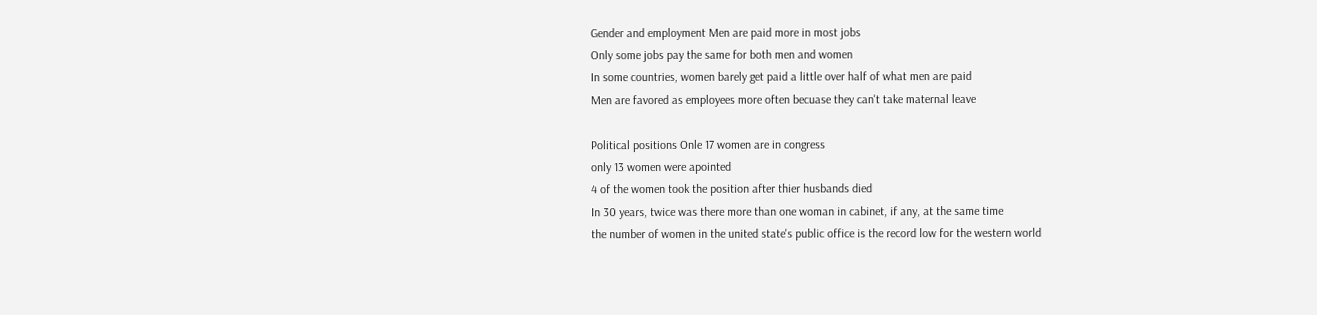Gender and employment Men are paid more in most jobs
Only some jobs pay the same for both men and women
In some countries, women barely get paid a little over half of what men are paid
Men are favored as employees more often becuase they can't take maternal leave

Political positions Onle 17 women are in congress
only 13 women were apointed
4 of the women took the position after thier husbands died
In 30 years, twice was there more than one woman in cabinet, if any, at the same time
the number of women in the united state's public office is the record low for the western world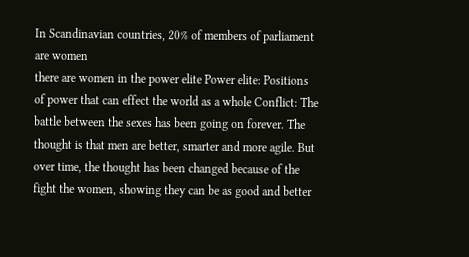In Scandinavian countries, 20% of members of parliament are women
there are women in the power elite Power elite: Positions of power that can effect the world as a whole Conflict: The battle between the sexes has been going on forever. The thought is that men are better, smarter and more agile. But over time, the thought has been changed because of the fight the women, showing they can be as good and better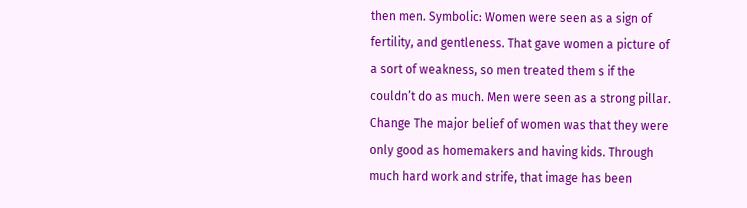then men. Symbolic: Women were seen as a sign of fertility, and gentleness. That gave women a picture of a sort of weakness, so men treated them s if the couldn’t do as much. Men were seen as a strong pillar. Change The major belief of women was that they were only good as homemakers and having kids. Through much hard work and strife, that image has been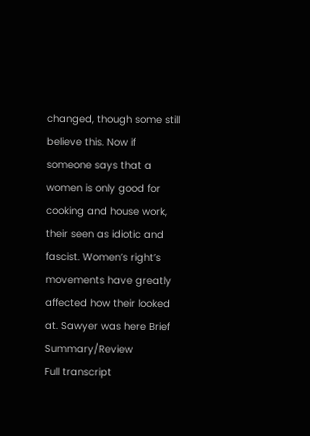changed, though some still believe this. Now if someone says that a women is only good for cooking and house work, their seen as idiotic and fascist. Women’s right’s movements have greatly affected how their looked at. Sawyer was here Brief Summary/Review
Full transcript